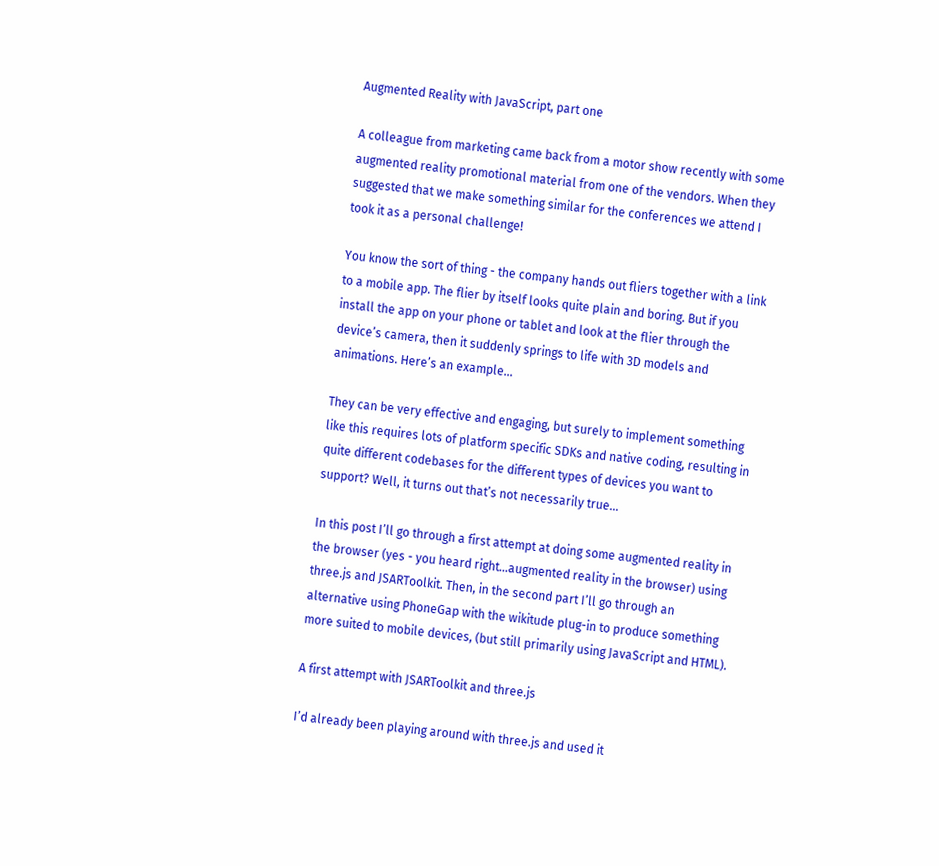Augmented Reality with JavaScript, part one

A colleague from marketing came back from a motor show recently with some augmented reality promotional material from one of the vendors. When they suggested that we make something similar for the conferences we attend I took it as a personal challenge!

You know the sort of thing - the company hands out fliers together with a link to a mobile app. The flier by itself looks quite plain and boring. But if you install the app on your phone or tablet and look at the flier through the device’s camera, then it suddenly springs to life with 3D models and animations. Here’s an example…

They can be very effective and engaging, but surely to implement something like this requires lots of platform specific SDKs and native coding, resulting in quite different codebases for the different types of devices you want to support? Well, it turns out that’s not necessarily true…

In this post I’ll go through a first attempt at doing some augmented reality in the browser (yes - you heard right…augmented reality in the browser) using three.js and JSARToolkit. Then, in the second part I’ll go through an alternative using PhoneGap with the wikitude plug-in to produce something more suited to mobile devices, (but still primarily using JavaScript and HTML).

A first attempt with JSARToolkit and three.js

I’d already been playing around with three.js and used it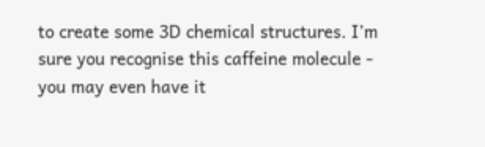to create some 3D chemical structures. I’m sure you recognise this caffeine molecule - you may even have it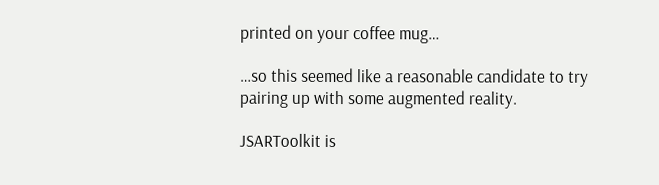printed on your coffee mug…

…so this seemed like a reasonable candidate to try pairing up with some augmented reality.

JSARToolkit is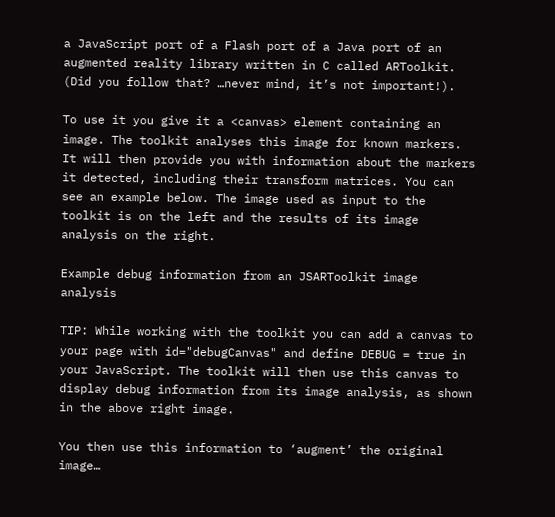a JavaScript port of a Flash port of a Java port of an augmented reality library written in C called ARToolkit. (Did you follow that? …never mind, it’s not important!).

To use it you give it a <canvas> element containing an image. The toolkit analyses this image for known markers. It will then provide you with information about the markers it detected, including their transform matrices. You can see an example below. The image used as input to the toolkit is on the left and the results of its image analysis on the right.

Example debug information from an JSARToolkit image analysis

TIP: While working with the toolkit you can add a canvas to your page with id="debugCanvas" and define DEBUG = true in your JavaScript. The toolkit will then use this canvas to display debug information from its image analysis, as shown in the above right image.

You then use this information to ‘augment’ the original image…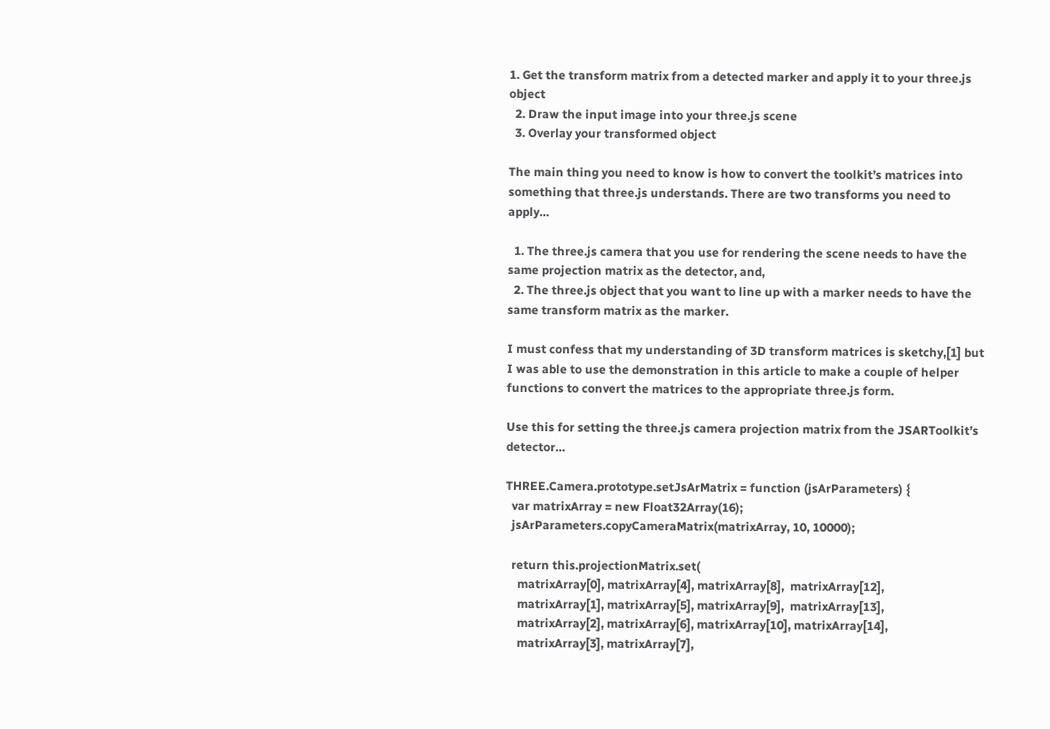1. Get the transform matrix from a detected marker and apply it to your three.js object
  2. Draw the input image into your three.js scene
  3. Overlay your transformed object

The main thing you need to know is how to convert the toolkit’s matrices into something that three.js understands. There are two transforms you need to apply…

  1. The three.js camera that you use for rendering the scene needs to have the same projection matrix as the detector, and,
  2. The three.js object that you want to line up with a marker needs to have the same transform matrix as the marker.

I must confess that my understanding of 3D transform matrices is sketchy,[1] but I was able to use the demonstration in this article to make a couple of helper functions to convert the matrices to the appropriate three.js form.

Use this for setting the three.js camera projection matrix from the JSARToolkit’s detector…

THREE.Camera.prototype.setJsArMatrix = function (jsArParameters) {
  var matrixArray = new Float32Array(16);
  jsArParameters.copyCameraMatrix(matrixArray, 10, 10000);

  return this.projectionMatrix.set(
    matrixArray[0], matrixArray[4], matrixArray[8],  matrixArray[12],
    matrixArray[1], matrixArray[5], matrixArray[9],  matrixArray[13],
    matrixArray[2], matrixArray[6], matrixArray[10], matrixArray[14],
    matrixArray[3], matrixArray[7],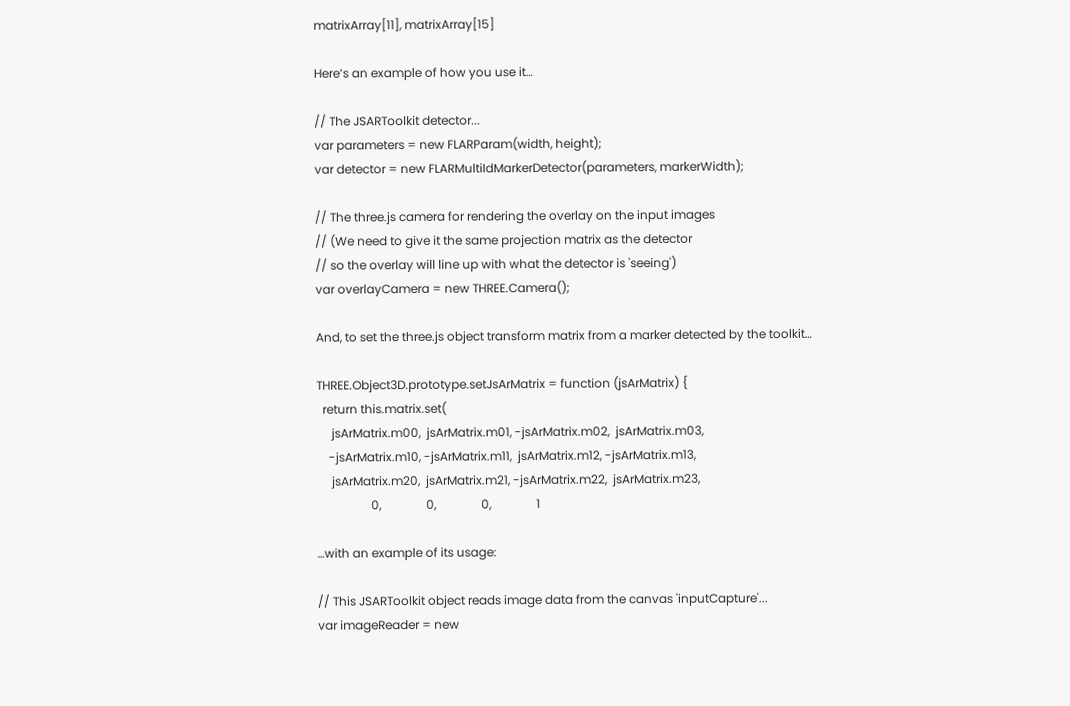matrixArray[11], matrixArray[15]

Here’s an example of how you use it…

// The JSARToolkit detector...
var parameters = new FLARParam(width, height);
var detector = new FLARMultiIdMarkerDetector(parameters, markerWidth);

// The three.js camera for rendering the overlay on the input images
// (We need to give it the same projection matrix as the detector
// so the overlay will line up with what the detector is 'seeing')
var overlayCamera = new THREE.Camera();

And, to set the three.js object transform matrix from a marker detected by the toolkit…

THREE.Object3D.prototype.setJsArMatrix = function (jsArMatrix) {
  return this.matrix.set(
     jsArMatrix.m00,  jsArMatrix.m01, -jsArMatrix.m02,  jsArMatrix.m03,
    -jsArMatrix.m10, -jsArMatrix.m11,  jsArMatrix.m12, -jsArMatrix.m13,
     jsArMatrix.m20,  jsArMatrix.m21, -jsArMatrix.m22,  jsArMatrix.m23,
                  0,               0,               0,               1

…with an example of its usage:

// This JSARToolkit object reads image data from the canvas 'inputCapture'...
var imageReader = new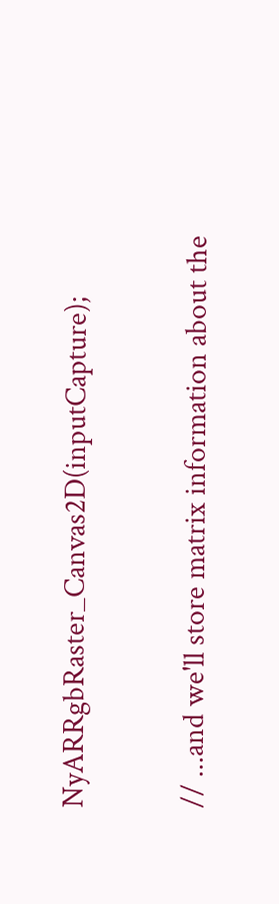NyARRgbRaster_Canvas2D(inputCapture);

// ...and we'll store matrix information about the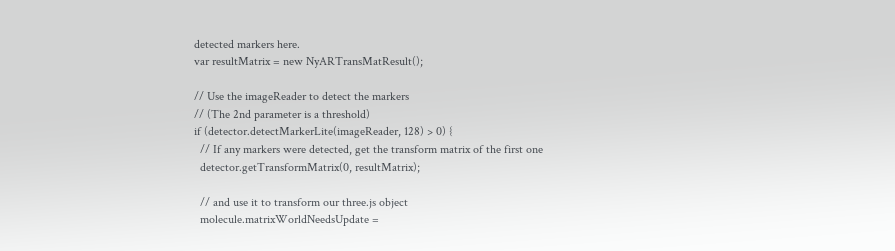detected markers here.
var resultMatrix = new NyARTransMatResult();

// Use the imageReader to detect the markers
// (The 2nd parameter is a threshold)
if (detector.detectMarkerLite(imageReader, 128) > 0) {
  // If any markers were detected, get the transform matrix of the first one
  detector.getTransformMatrix(0, resultMatrix);

  // and use it to transform our three.js object
  molecule.matrixWorldNeedsUpdate =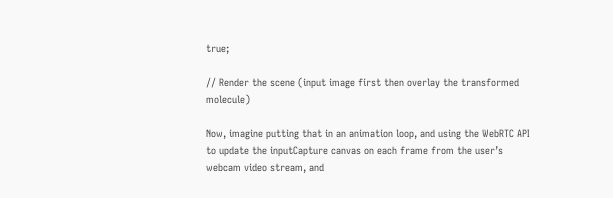true;

// Render the scene (input image first then overlay the transformed molecule)

Now, imagine putting that in an animation loop, and using the WebRTC API to update the inputCapture canvas on each frame from the user’s webcam video stream, and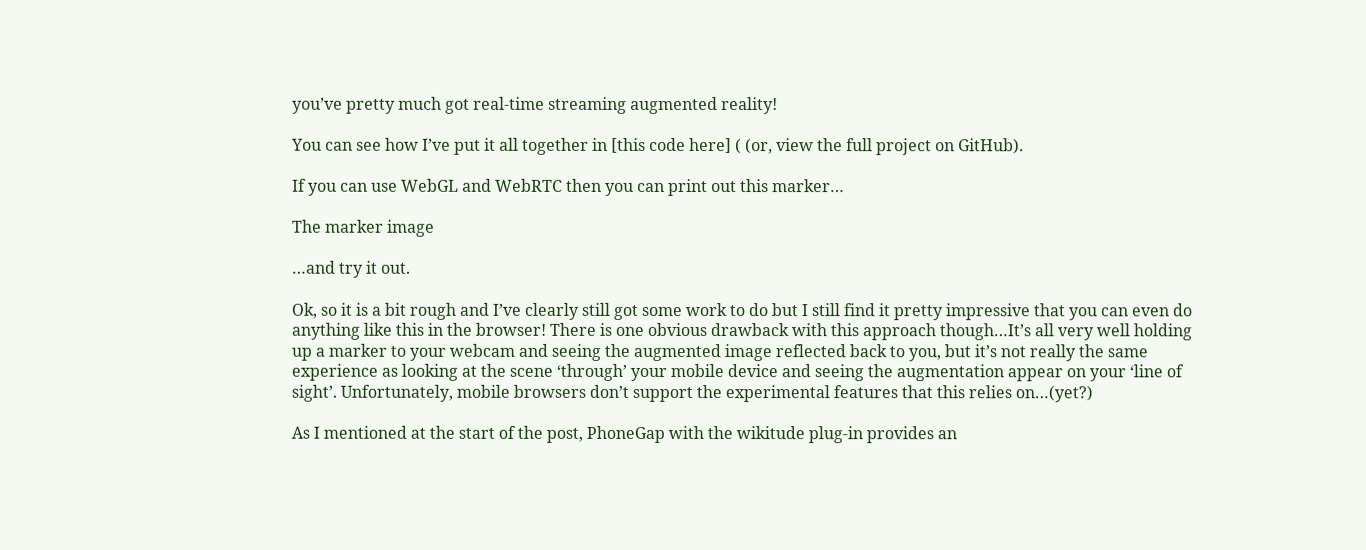you’ve pretty much got real-time streaming augmented reality!

You can see how I’ve put it all together in [this code here] ( (or, view the full project on GitHub).

If you can use WebGL and WebRTC then you can print out this marker…

The marker image

…and try it out.

Ok, so it is a bit rough and I’ve clearly still got some work to do but I still find it pretty impressive that you can even do anything like this in the browser! There is one obvious drawback with this approach though…It’s all very well holding up a marker to your webcam and seeing the augmented image reflected back to you, but it’s not really the same experience as looking at the scene ‘through’ your mobile device and seeing the augmentation appear on your ‘line of sight’. Unfortunately, mobile browsers don’t support the experimental features that this relies on…(yet?)

As I mentioned at the start of the post, PhoneGap with the wikitude plug-in provides an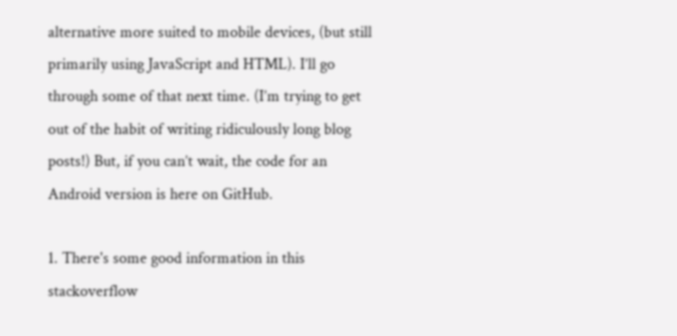alternative more suited to mobile devices, (but still primarily using JavaScript and HTML). I’ll go through some of that next time. (I’m trying to get out of the habit of writing ridiculously long blog posts!) But, if you can’t wait, the code for an Android version is here on GitHub.

1. There's some good information in this stackoverflow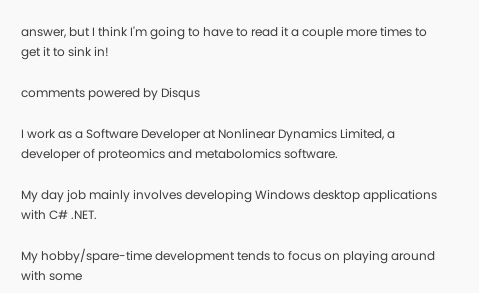answer, but I think I'm going to have to read it a couple more times to get it to sink in!

comments powered by Disqus

I work as a Software Developer at Nonlinear Dynamics Limited, a developer of proteomics and metabolomics software.

My day job mainly involves developing Windows desktop applications with C# .NET.

My hobby/spare-time development tends to focus on playing around with some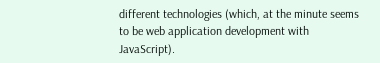different technologies (which, at the minute seems to be web application development with JavaScript).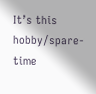It’s this hobby/spare-time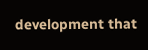development that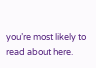you’re most likely to read about here.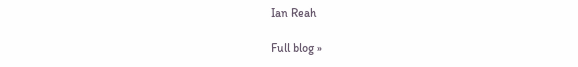Ian Reah

Full blog »